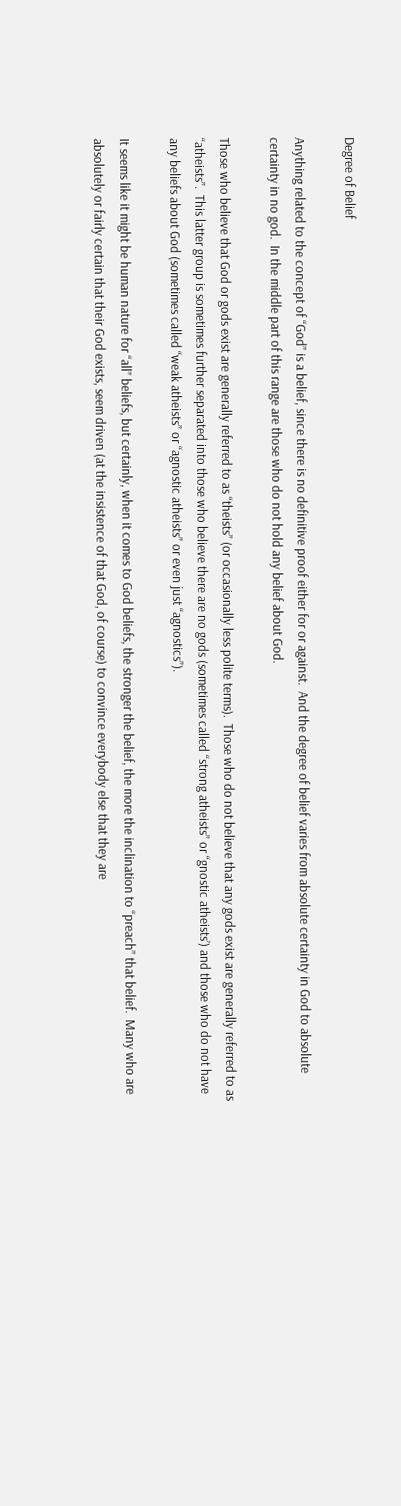Degree of Belief

Anything related to the concept of “God” is a belief, since there is no definitive proof either for or against.  And the degree of belief varies from absolute certainty in God to absolute certainty in no god.  In the middle part of this range are those who do not hold any belief about God.

Those who believe that God or gods exist are generally referred to as “theists” (or occasionally less polite terms).  Those who do not believe that any gods exist are generally referred to as “atheists”.  This latter group is sometimes further separated into those who believe there are no gods (sometimes called “strong atheists” or “gnostic atheists’) and those who do not have any beliefs about God (sometimes called “weak atheists” or “agnostic atheists” or even just “agnostics”).

It seems like it might be human nature for “all” beliefs, but certainly, when it comes to God beliefs, the stronger the belief, the more the inclination to “preach” that belief.  Many who are absolutely or fairly certain that their God exists, seem driven (at the insistence of that God, of course) to convince everybody else that they are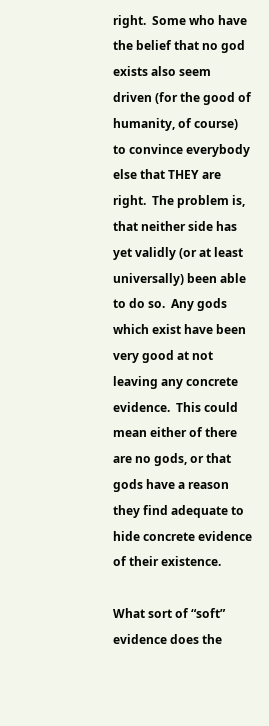right.  Some who have the belief that no god exists also seem driven (for the good of humanity, of course) to convince everybody else that THEY are right.  The problem is, that neither side has yet validly (or at least universally) been able to do so.  Any gods which exist have been very good at not leaving any concrete evidence.  This could mean either of there are no gods, or that gods have a reason they find adequate to hide concrete evidence of their existence.

What sort of “soft” evidence does the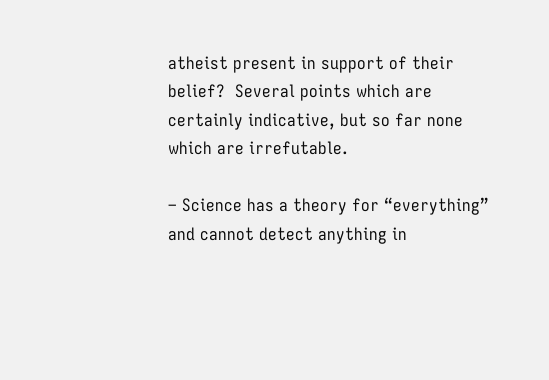atheist present in support of their belief?  Several points which are certainly indicative, but so far none which are irrefutable.

– Science has a theory for “everything” and cannot detect anything in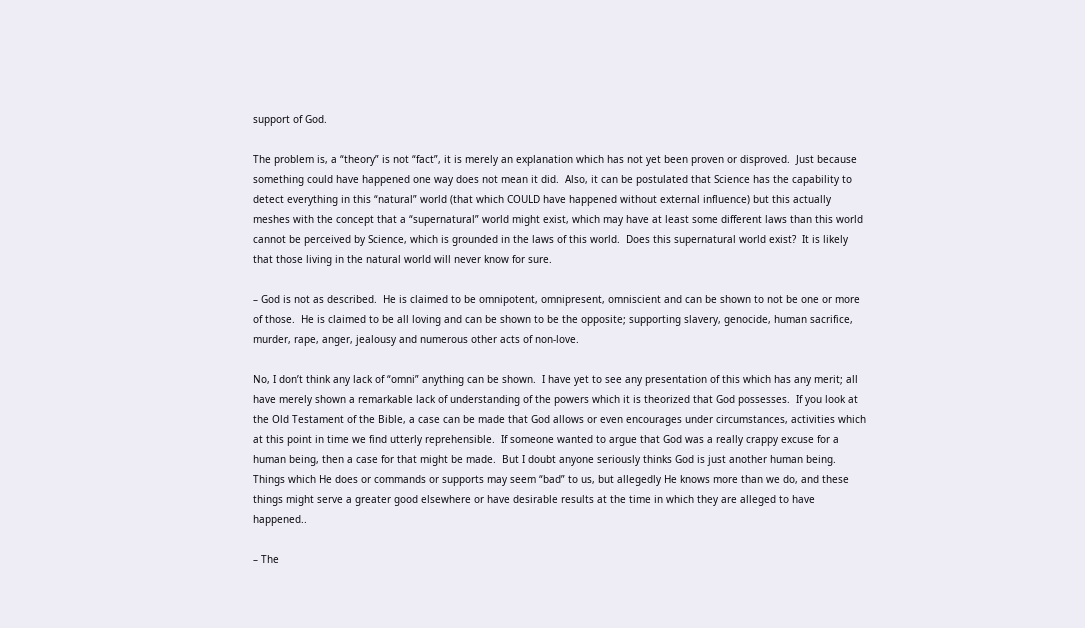support of God.

The problem is, a “theory” is not “fact”, it is merely an explanation which has not yet been proven or disproved.  Just because something could have happened one way does not mean it did.  Also, it can be postulated that Science has the capability to detect everything in this “natural” world (that which COULD have happened without external influence) but this actually meshes with the concept that a “supernatural” world might exist, which may have at least some different laws than this world cannot be perceived by Science, which is grounded in the laws of this world.  Does this supernatural world exist?  It is likely that those living in the natural world will never know for sure.

– God is not as described.  He is claimed to be omnipotent, omnipresent, omniscient and can be shown to not be one or more of those.  He is claimed to be all loving and can be shown to be the opposite; supporting slavery, genocide, human sacrifice, murder, rape, anger, jealousy and numerous other acts of non-love.

No, I don’t think any lack of “omni” anything can be shown.  I have yet to see any presentation of this which has any merit; all have merely shown a remarkable lack of understanding of the powers which it is theorized that God possesses.  If you look at the Old Testament of the Bible, a case can be made that God allows or even encourages under circumstances, activities which at this point in time we find utterly reprehensible.  If someone wanted to argue that God was a really crappy excuse for a human being, then a case for that might be made.  But I doubt anyone seriously thinks God is just another human being.  Things which He does or commands or supports may seem “bad” to us, but allegedly He knows more than we do, and these things might serve a greater good elsewhere or have desirable results at the time in which they are alleged to have happened..

– The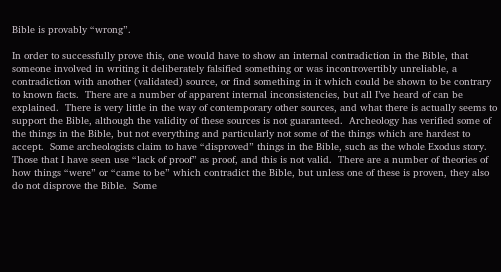Bible is provably “wrong”.

In order to successfully prove this, one would have to show an internal contradiction in the Bible, that someone involved in writing it deliberately falsified something or was incontrovertibly unreliable, a contradiction with another (validated) source, or find something in it which could be shown to be contrary to known facts.  There are a number of apparent internal inconsistencies, but all I’ve heard of can be explained.  There is very little in the way of contemporary other sources, and what there is actually seems to support the Bible, although the validity of these sources is not guaranteed.  Archeology has verified some of the things in the Bible, but not everything and particularly not some of the things which are hardest to accept.  Some archeologists claim to have “disproved” things in the Bible, such as the whole Exodus story.  Those that I have seen use “lack of proof” as proof, and this is not valid.  There are a number of theories of how things “were” or “came to be” which contradict the Bible, but unless one of these is proven, they also do not disprove the Bible.  Some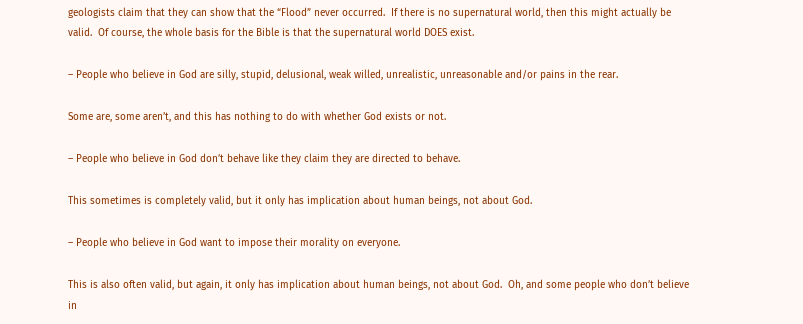geologists claim that they can show that the “Flood” never occurred.  If there is no supernatural world, then this might actually be valid.  Of course, the whole basis for the Bible is that the supernatural world DOES exist.

– People who believe in God are silly, stupid, delusional, weak willed, unrealistic, unreasonable and/or pains in the rear.

Some are, some aren’t, and this has nothing to do with whether God exists or not.

– People who believe in God don’t behave like they claim they are directed to behave.

This sometimes is completely valid, but it only has implication about human beings, not about God.

– People who believe in God want to impose their morality on everyone.

This is also often valid, but again, it only has implication about human beings, not about God.  Oh, and some people who don’t believe in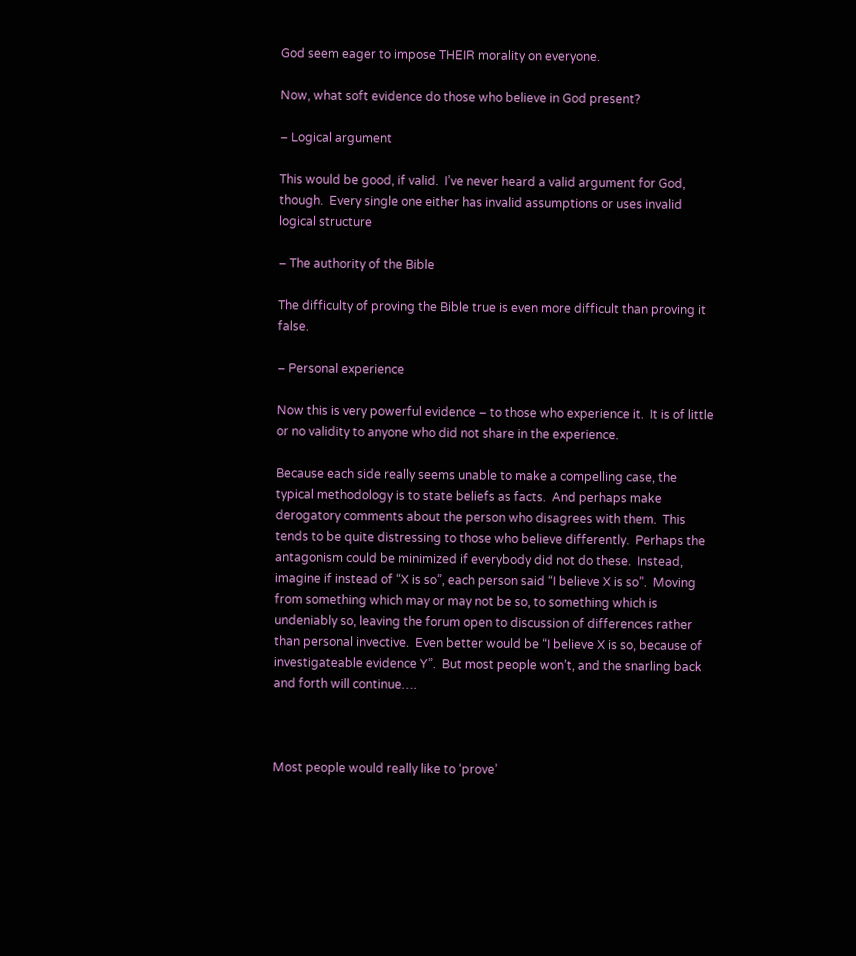God seem eager to impose THEIR morality on everyone.

Now, what soft evidence do those who believe in God present?

– Logical argument

This would be good, if valid.  I’ve never heard a valid argument for God, though.  Every single one either has invalid assumptions or uses invalid logical structure

– The authority of the Bible

The difficulty of proving the Bible true is even more difficult than proving it false.

– Personal experience

Now this is very powerful evidence – to those who experience it.  It is of little or no validity to anyone who did not share in the experience.

Because each side really seems unable to make a compelling case, the typical methodology is to state beliefs as facts.  And perhaps make derogatory comments about the person who disagrees with them.  This tends to be quite distressing to those who believe differently.  Perhaps the antagonism could be minimized if everybody did not do these.  Instead, imagine if instead of “X is so”, each person said “I believe X is so”.  Moving from something which may or may not be so, to something which is undeniably so, leaving the forum open to discussion of differences rather than personal invective.  Even better would be “I believe X is so, because of investigateable evidence Y”.  But most people won’t, and the snarling back and forth will continue….



Most people would really like to ‘prove’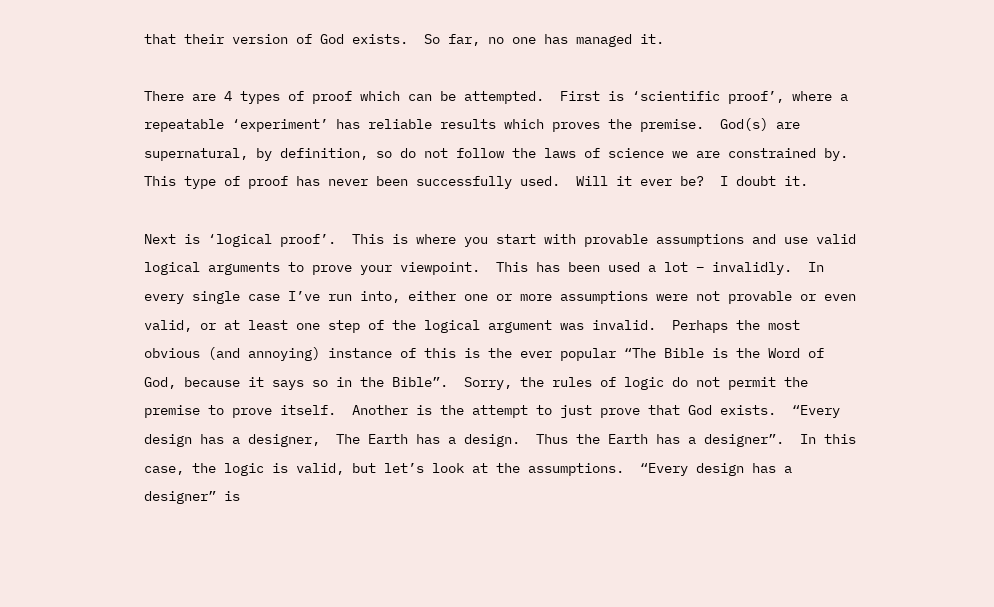that their version of God exists.  So far, no one has managed it.

There are 4 types of proof which can be attempted.  First is ‘scientific proof’, where a repeatable ‘experiment’ has reliable results which proves the premise.  God(s) are supernatural, by definition, so do not follow the laws of science we are constrained by.  This type of proof has never been successfully used.  Will it ever be?  I doubt it.

Next is ‘logical proof’.  This is where you start with provable assumptions and use valid logical arguments to prove your viewpoint.  This has been used a lot – invalidly.  In every single case I’ve run into, either one or more assumptions were not provable or even valid, or at least one step of the logical argument was invalid.  Perhaps the most obvious (and annoying) instance of this is the ever popular “The Bible is the Word of God, because it says so in the Bible”.  Sorry, the rules of logic do not permit the premise to prove itself.  Another is the attempt to just prove that God exists.  “Every design has a designer,  The Earth has a design.  Thus the Earth has a designer”.  In this case, the logic is valid, but let’s look at the assumptions.  “Every design has a designer” is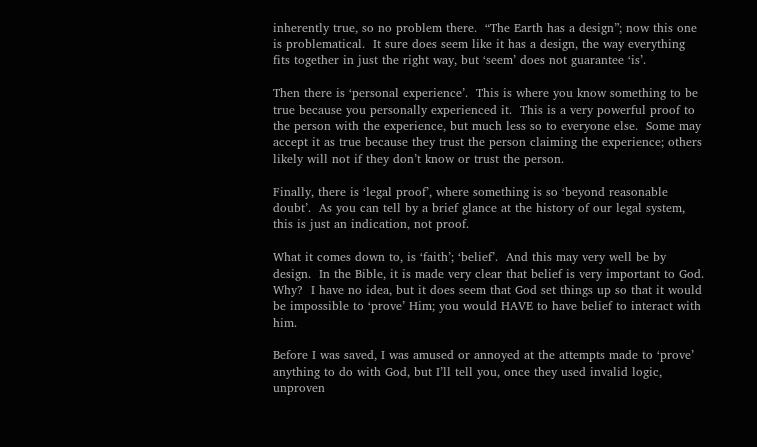inherently true, so no problem there.  “The Earth has a design”; now this one is problematical.  It sure does seem like it has a design, the way everything fits together in just the right way, but ‘seem’ does not guarantee ‘is’.

Then there is ‘personal experience’.  This is where you know something to be true because you personally experienced it.  This is a very powerful proof to the person with the experience, but much less so to everyone else.  Some may accept it as true because they trust the person claiming the experience; others likely will not if they don’t know or trust the person.

Finally, there is ‘legal proof’, where something is so ‘beyond reasonable doubt’.  As you can tell by a brief glance at the history of our legal system, this is just an indication, not proof.

What it comes down to, is ‘faith’; ‘belief’.  And this may very well be by design.  In the Bible, it is made very clear that belief is very important to God.  Why?  I have no idea, but it does seem that God set things up so that it would be impossible to ‘prove’ Him; you would HAVE to have belief to interact with him.

Before I was saved, I was amused or annoyed at the attempts made to ‘prove’ anything to do with God, but I’ll tell you, once they used invalid logic, unproven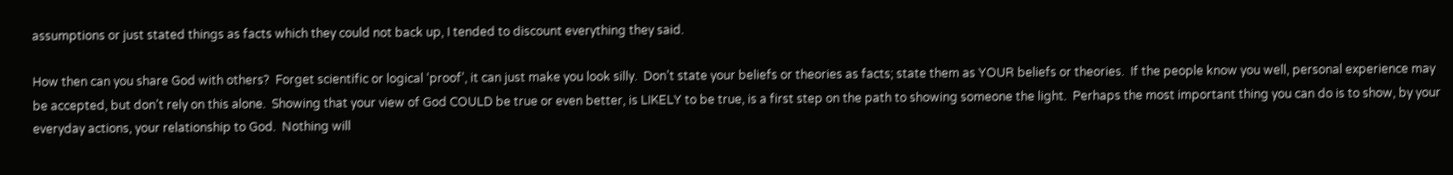assumptions or just stated things as facts which they could not back up, I tended to discount everything they said.

How then can you share God with others?  Forget scientific or logical ‘proof’, it can just make you look silly.  Don’t state your beliefs or theories as facts; state them as YOUR beliefs or theories.  If the people know you well, personal experience may be accepted, but don’t rely on this alone.  Showing that your view of God COULD be true or even better, is LIKELY to be true, is a first step on the path to showing someone the light.  Perhaps the most important thing you can do is to show, by your everyday actions, your relationship to God.  Nothing will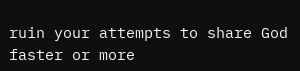ruin your attempts to share God faster or more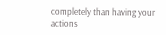completely than having your actions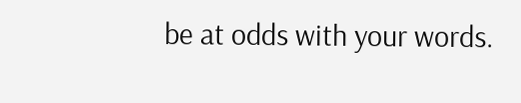be at odds with your words.